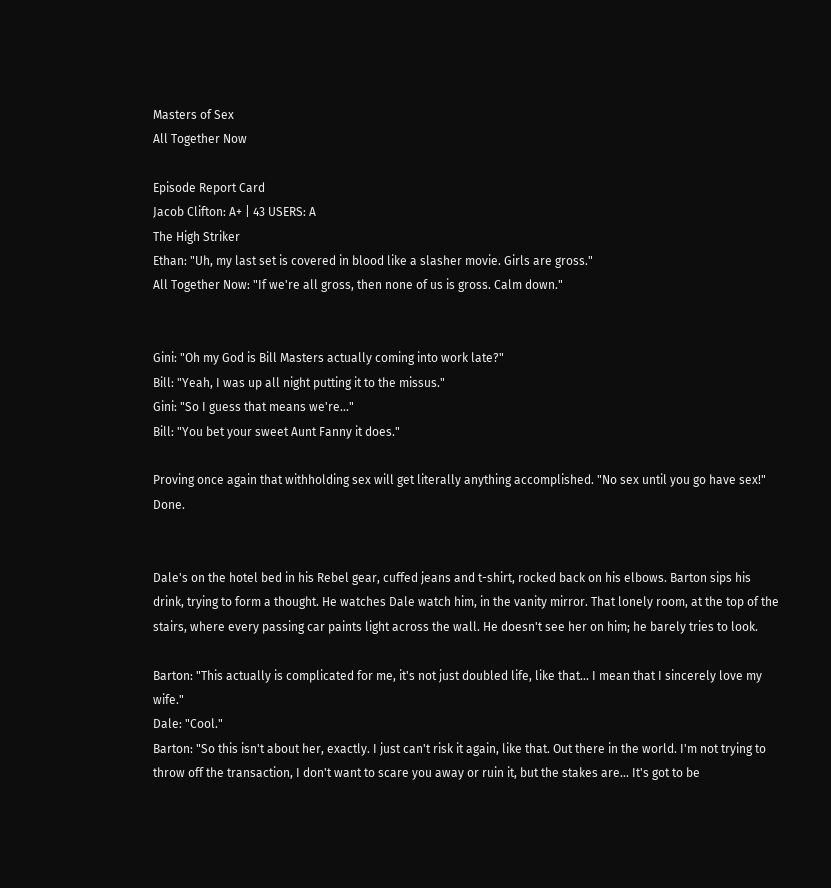Masters of Sex
All Together Now

Episode Report Card
Jacob Clifton: A+ | 43 USERS: A
The High Striker
Ethan: "Uh, my last set is covered in blood like a slasher movie. Girls are gross."
All Together Now: "If we're all gross, then none of us is gross. Calm down."


Gini: "Oh my God is Bill Masters actually coming into work late?"
Bill: "Yeah, I was up all night putting it to the missus."
Gini: "So I guess that means we're..."
Bill: "You bet your sweet Aunt Fanny it does."

Proving once again that withholding sex will get literally anything accomplished. "No sex until you go have sex!" Done.


Dale's on the hotel bed in his Rebel gear, cuffed jeans and t-shirt, rocked back on his elbows. Barton sips his drink, trying to form a thought. He watches Dale watch him, in the vanity mirror. That lonely room, at the top of the stairs, where every passing car paints light across the wall. He doesn't see her on him; he barely tries to look.

Barton: "This actually is complicated for me, it's not just doubled life, like that... I mean that I sincerely love my wife."
Dale: "Cool."
Barton: "So this isn't about her, exactly. I just can't risk it again, like that. Out there in the world. I'm not trying to throw off the transaction, I don't want to scare you away or ruin it, but the stakes are... It's got to be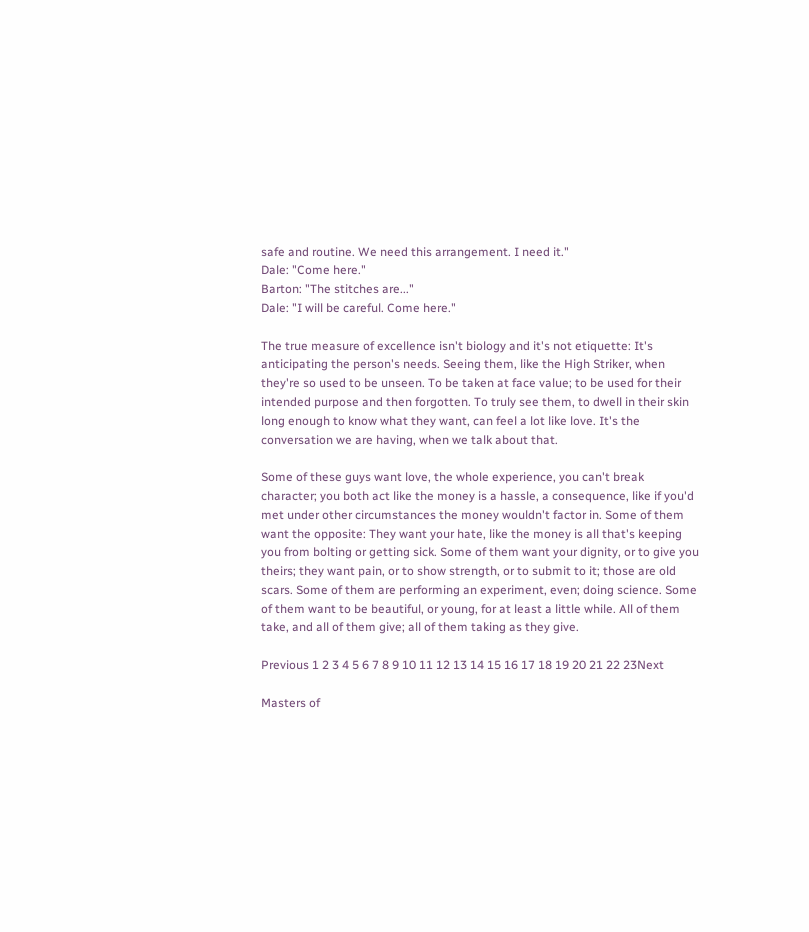safe and routine. We need this arrangement. I need it."
Dale: "Come here."
Barton: "The stitches are..."
Dale: "I will be careful. Come here."

The true measure of excellence isn't biology and it's not etiquette: It's anticipating the person's needs. Seeing them, like the High Striker, when they're so used to be unseen. To be taken at face value; to be used for their intended purpose and then forgotten. To truly see them, to dwell in their skin long enough to know what they want, can feel a lot like love. It's the conversation we are having, when we talk about that.

Some of these guys want love, the whole experience, you can't break character; you both act like the money is a hassle, a consequence, like if you'd met under other circumstances the money wouldn't factor in. Some of them want the opposite: They want your hate, like the money is all that's keeping you from bolting or getting sick. Some of them want your dignity, or to give you theirs; they want pain, or to show strength, or to submit to it; those are old scars. Some of them are performing an experiment, even; doing science. Some of them want to be beautiful, or young, for at least a little while. All of them take, and all of them give; all of them taking as they give.

Previous 1 2 3 4 5 6 7 8 9 10 11 12 13 14 15 16 17 18 19 20 21 22 23Next

Masters of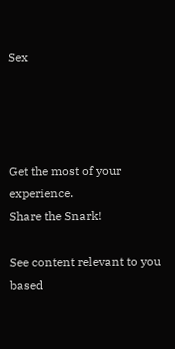Sex




Get the most of your experience.
Share the Snark!

See content relevant to you based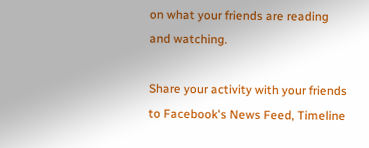on what your friends are reading and watching.

Share your activity with your friends to Facebook's News Feed, Timeline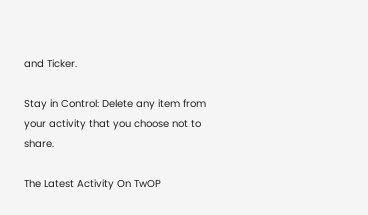and Ticker.

Stay in Control: Delete any item from your activity that you choose not to share.

The Latest Activity On TwOP